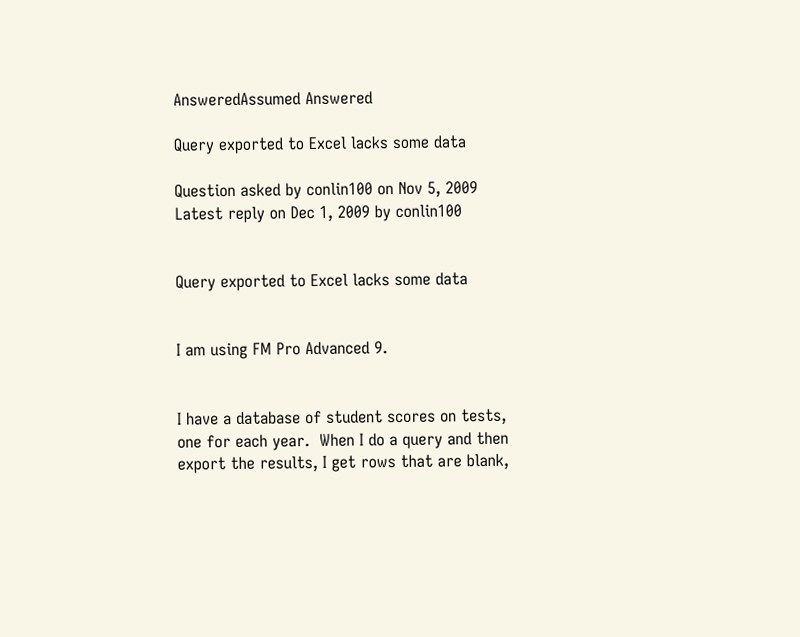AnsweredAssumed Answered

Query exported to Excel lacks some data

Question asked by conlin100 on Nov 5, 2009
Latest reply on Dec 1, 2009 by conlin100


Query exported to Excel lacks some data


I am using FM Pro Advanced 9.


I have a database of student scores on tests, one for each year.  When I do a query and then export the results, I get rows that are blank,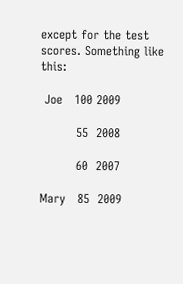except for the test scores. Something like this:

 Joe   100 2009

         55  2008

         60  2007

Mary   85  2009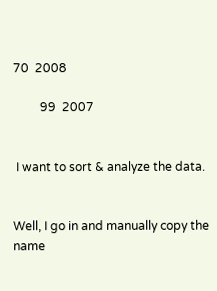70  2008

         99  2007


 I want to sort & analyze the data.


Well, I go in and manually copy the name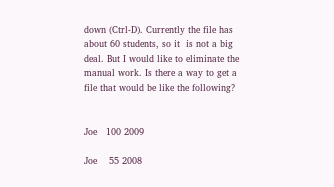down (Ctrl-D). Currently the file has about 60 students, so it  is not a big deal. But I would like to eliminate the manual work. Is there a way to get a file that would be like the following?


Joe   100 2009

Joe    55 2008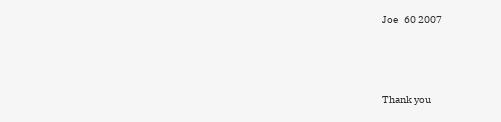Joe   60 2007



Thank you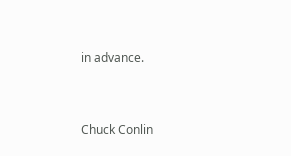in advance.


Chuck Conlin